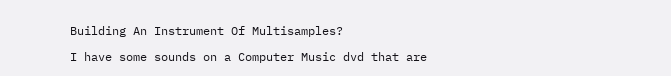Building An Instrument Of Multisamples?

I have some sounds on a Computer Music dvd that are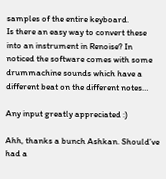samples of the entire keyboard.
Is there an easy way to convert these into an instrument in Renoise? In noticed the software comes with some drummachine sounds which have a different beat on the different notes…

Any input greatly appreciated :)

Ahh, thanks a bunch Ashkan. Should’ve had a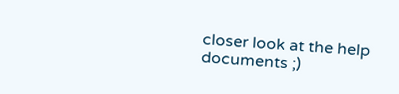closer look at the help documents ;)